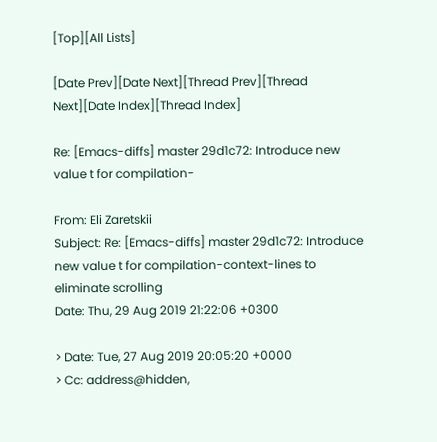[Top][All Lists]

[Date Prev][Date Next][Thread Prev][Thread Next][Date Index][Thread Index]

Re: [Emacs-diffs] master 29d1c72: Introduce new value t for compilation-

From: Eli Zaretskii
Subject: Re: [Emacs-diffs] master 29d1c72: Introduce new value t for compilation-context-lines to eliminate scrolling
Date: Thu, 29 Aug 2019 21:22:06 +0300

> Date: Tue, 27 Aug 2019 20:05:20 +0000
> Cc: address@hidden,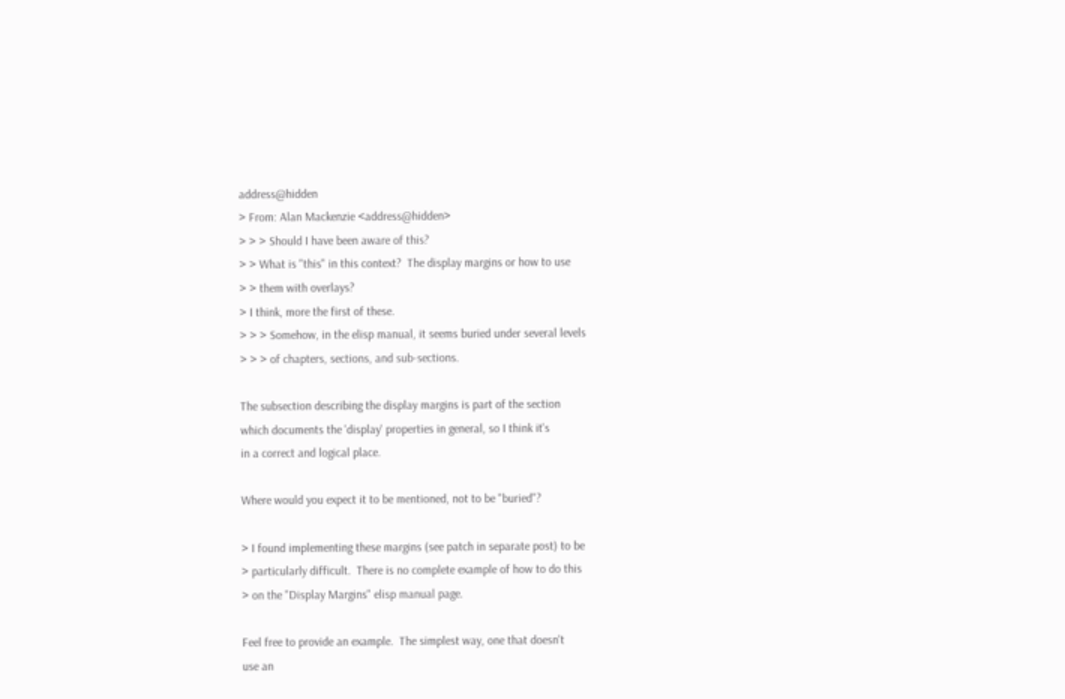address@hidden
> From: Alan Mackenzie <address@hidden>
> > > Should I have been aware of this?
> > What is "this" in this context?  The display margins or how to use
> > them with overlays?
> I think, more the first of these.
> > > Somehow, in the elisp manual, it seems buried under several levels
> > > of chapters, sections, and sub-sections.

The subsection describing the display margins is part of the section
which documents the 'display' properties in general, so I think it's
in a correct and logical place.

Where would you expect it to be mentioned, not to be "buried"?

> I found implementing these margins (see patch in separate post) to be
> particularly difficult.  There is no complete example of how to do this
> on the "Display Margins" elisp manual page.

Feel free to provide an example.  The simplest way, one that doesn't
use an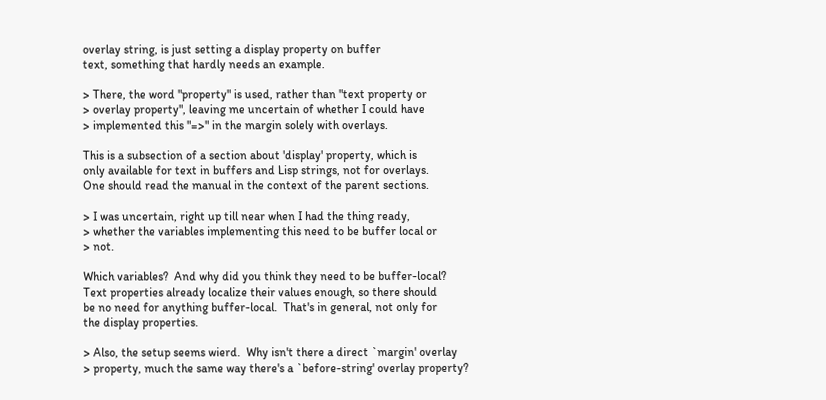overlay string, is just setting a display property on buffer
text, something that hardly needs an example.

> There, the word "property" is used, rather than "text property or
> overlay property", leaving me uncertain of whether I could have
> implemented this "=>" in the margin solely with overlays.

This is a subsection of a section about 'display' property, which is
only available for text in buffers and Lisp strings, not for overlays.
One should read the manual in the context of the parent sections.

> I was uncertain, right up till near when I had the thing ready,
> whether the variables implementing this need to be buffer local or
> not.

Which variables?  And why did you think they need to be buffer-local?
Text properties already localize their values enough, so there should
be no need for anything buffer-local.  That's in general, not only for
the display properties.

> Also, the setup seems wierd.  Why isn't there a direct `margin' overlay
> property, much the same way there's a `before-string' overlay property?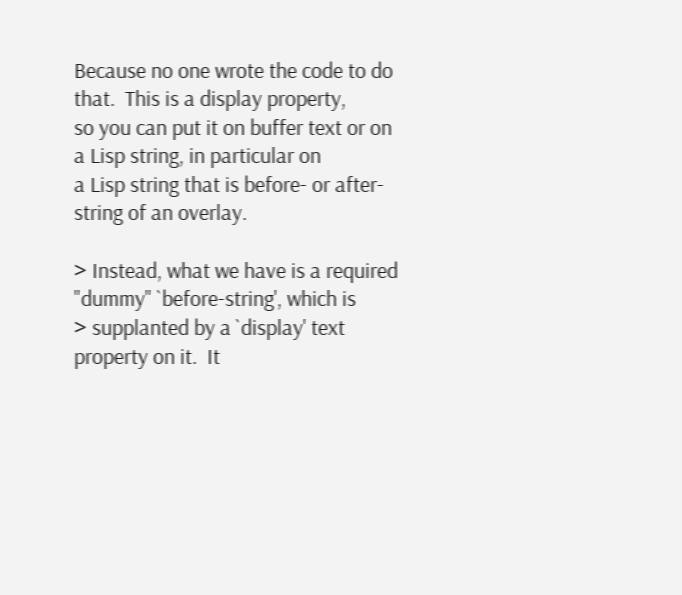Because no one wrote the code to do that.  This is a display property,
so you can put it on buffer text or on a Lisp string, in particular on
a Lisp string that is before- or after-string of an overlay.

> Instead, what we have is a required "dummy" `before-string', which is
> supplanted by a `display' text property on it.  It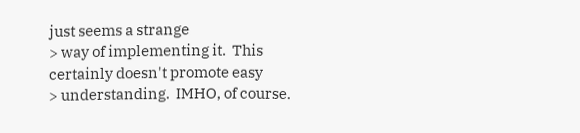just seems a strange
> way of implementing it.  This certainly doesn't promote easy
> understanding.  IMHO, of course.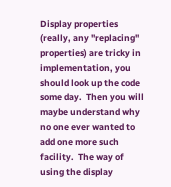Display properties (really, any "replacing" properties) are tricky in
implementation, you should look up the code some day.  Then you will
maybe understand why no one ever wanted to add one more such
facility.  The way of using the display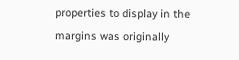properties to display in the
margins was originally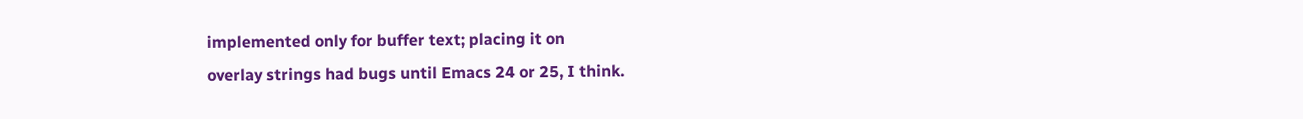implemented only for buffer text; placing it on
overlay strings had bugs until Emacs 24 or 25, I think.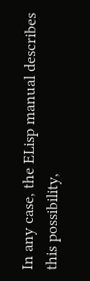In any case, the ELisp manual describes this possibility,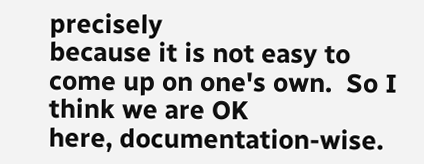precisely
because it is not easy to come up on one's own.  So I think we are OK
here, documentation-wise.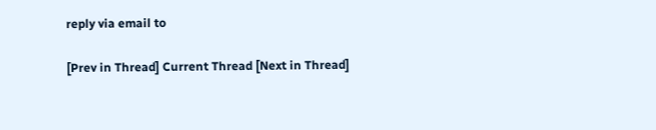reply via email to

[Prev in Thread] Current Thread [Next in Thread]